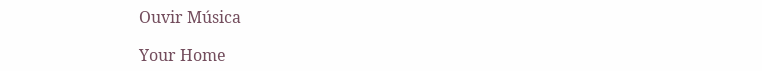Ouvir Música

Your Home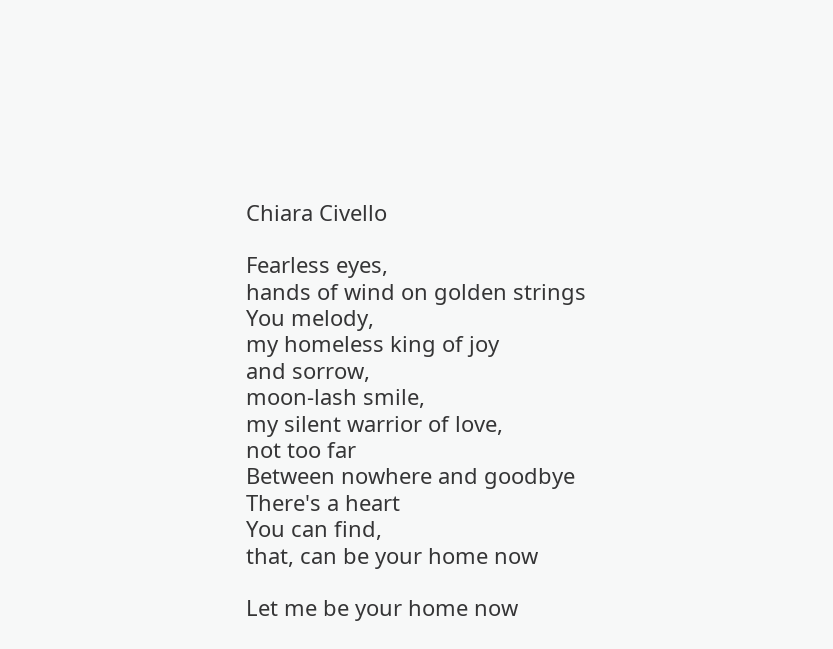Chiara Civello

Fearless eyes,
hands of wind on golden strings
You melody,
my homeless king of joy
and sorrow,
moon-lash smile,
my silent warrior of love,
not too far
Between nowhere and goodbye
There's a heart
You can find,
that, can be your home now

Let me be your home now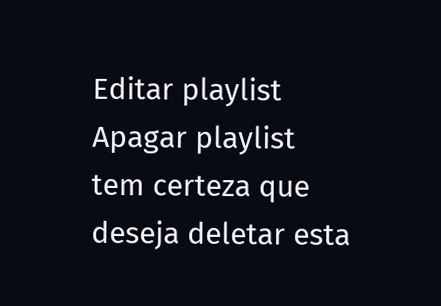Editar playlist
Apagar playlist
tem certeza que deseja deletar esta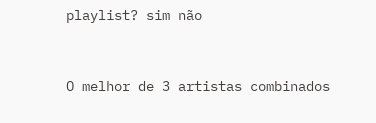playlist? sim não


O melhor de 3 artistas combinados